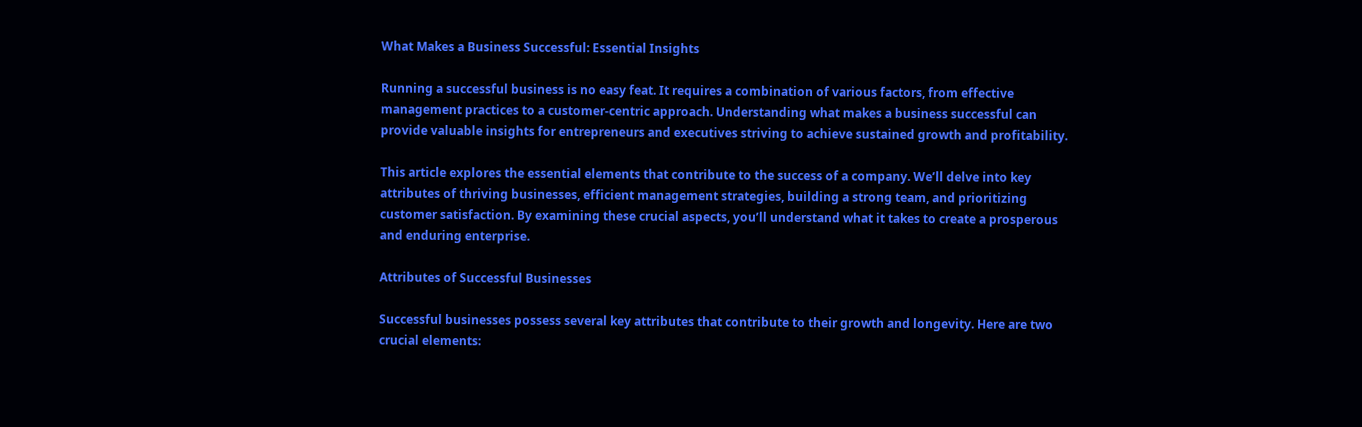What Makes a Business Successful: Essential Insights

Running a successful business is no easy feat. It requires a combination of various factors, from effective management practices to a customer-centric approach. Understanding what makes a business successful can provide valuable insights for entrepreneurs and executives striving to achieve sustained growth and profitability.

This article explores the essential elements that contribute to the success of a company. We’ll delve into key attributes of thriving businesses, efficient management strategies, building a strong team, and prioritizing customer satisfaction. By examining these crucial aspects, you’ll understand what it takes to create a prosperous and enduring enterprise.

Attributes of Successful Businesses

Successful businesses possess several key attributes that contribute to their growth and longevity. Here are two crucial elements: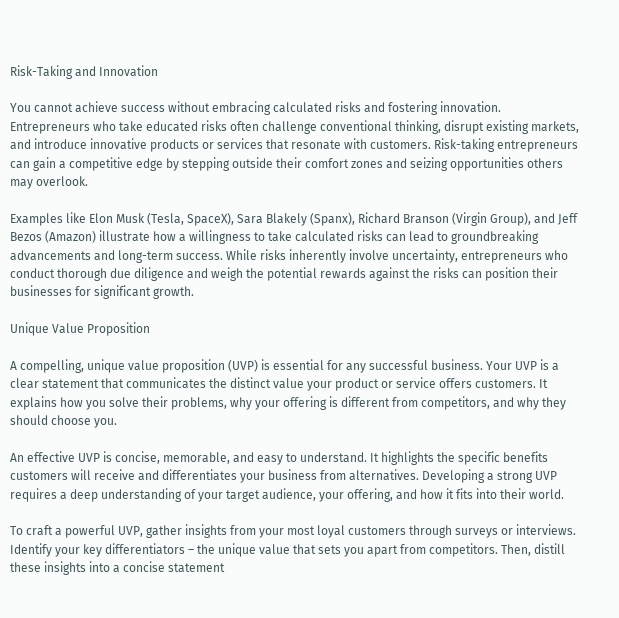Risk-Taking and Innovation

You cannot achieve success without embracing calculated risks and fostering innovation. Entrepreneurs who take educated risks often challenge conventional thinking, disrupt existing markets, and introduce innovative products or services that resonate with customers. Risk-taking entrepreneurs can gain a competitive edge by stepping outside their comfort zones and seizing opportunities others may overlook.

Examples like Elon Musk (Tesla, SpaceX), Sara Blakely (Spanx), Richard Branson (Virgin Group), and Jeff Bezos (Amazon) illustrate how a willingness to take calculated risks can lead to groundbreaking advancements and long-term success. While risks inherently involve uncertainty, entrepreneurs who conduct thorough due diligence and weigh the potential rewards against the risks can position their businesses for significant growth.

Unique Value Proposition

A compelling, unique value proposition (UVP) is essential for any successful business. Your UVP is a clear statement that communicates the distinct value your product or service offers customers. It explains how you solve their problems, why your offering is different from competitors, and why they should choose you.

An effective UVP is concise, memorable, and easy to understand. It highlights the specific benefits customers will receive and differentiates your business from alternatives. Developing a strong UVP requires a deep understanding of your target audience, your offering, and how it fits into their world.

To craft a powerful UVP, gather insights from your most loyal customers through surveys or interviews. Identify your key differentiators – the unique value that sets you apart from competitors. Then, distill these insights into a concise statement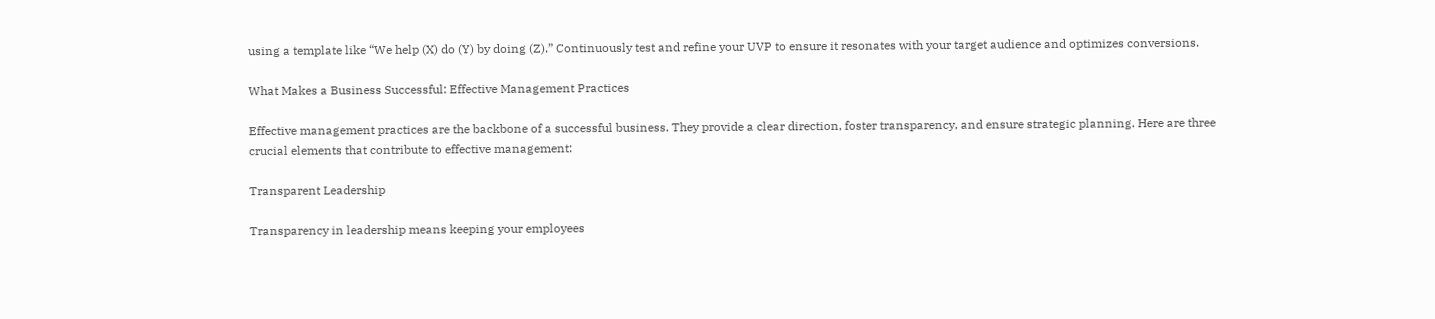using a template like “We help (X) do (Y) by doing (Z).” Continuously test and refine your UVP to ensure it resonates with your target audience and optimizes conversions.

What Makes a Business Successful: Effective Management Practices

Effective management practices are the backbone of a successful business. They provide a clear direction, foster transparency, and ensure strategic planning. Here are three crucial elements that contribute to effective management:

Transparent Leadership

Transparency in leadership means keeping your employees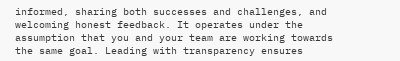informed, sharing both successes and challenges, and welcoming honest feedback. It operates under the assumption that you and your team are working towards the same goal. Leading with transparency ensures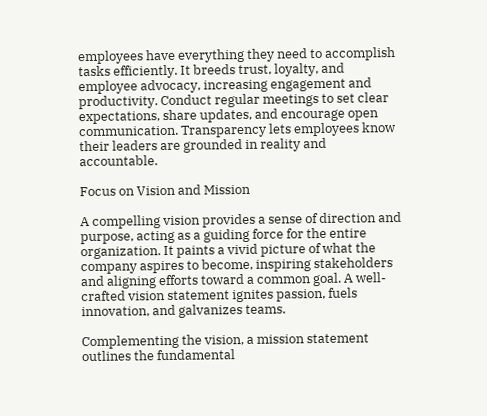employees have everything they need to accomplish tasks efficiently. It breeds trust, loyalty, and employee advocacy, increasing engagement and productivity. Conduct regular meetings to set clear expectations, share updates, and encourage open communication. Transparency lets employees know their leaders are grounded in reality and accountable.

Focus on Vision and Mission

A compelling vision provides a sense of direction and purpose, acting as a guiding force for the entire organization. It paints a vivid picture of what the company aspires to become, inspiring stakeholders and aligning efforts toward a common goal. A well-crafted vision statement ignites passion, fuels innovation, and galvanizes teams.

Complementing the vision, a mission statement outlines the fundamental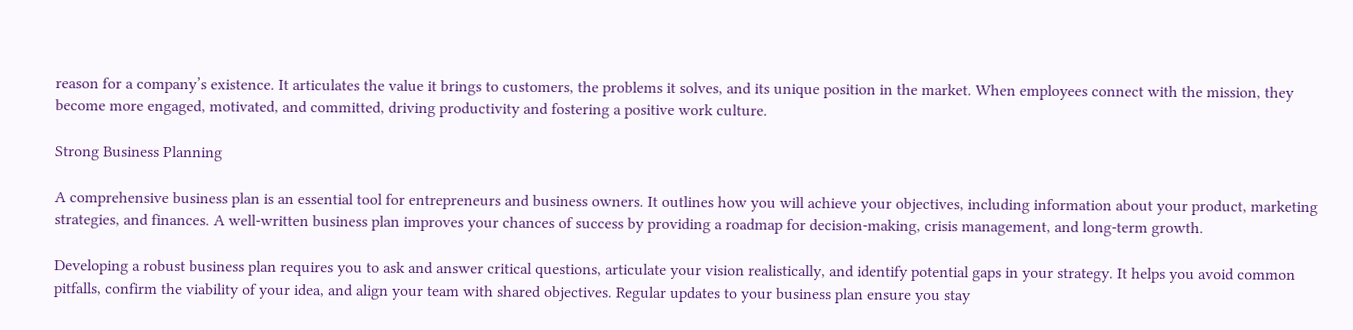reason for a company’s existence. It articulates the value it brings to customers, the problems it solves, and its unique position in the market. When employees connect with the mission, they become more engaged, motivated, and committed, driving productivity and fostering a positive work culture.

Strong Business Planning

A comprehensive business plan is an essential tool for entrepreneurs and business owners. It outlines how you will achieve your objectives, including information about your product, marketing strategies, and finances. A well-written business plan improves your chances of success by providing a roadmap for decision-making, crisis management, and long-term growth.

Developing a robust business plan requires you to ask and answer critical questions, articulate your vision realistically, and identify potential gaps in your strategy. It helps you avoid common pitfalls, confirm the viability of your idea, and align your team with shared objectives. Regular updates to your business plan ensure you stay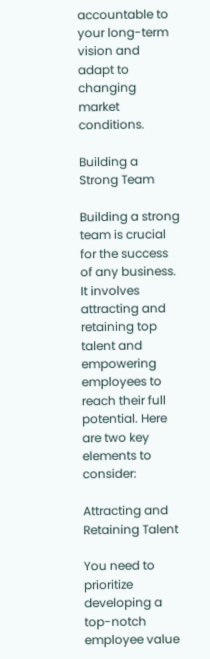accountable to your long-term vision and adapt to changing market conditions.

Building a Strong Team

Building a strong team is crucial for the success of any business. It involves attracting and retaining top talent and empowering employees to reach their full potential. Here are two key elements to consider:

Attracting and Retaining Talent

You need to prioritize developing a top-notch employee value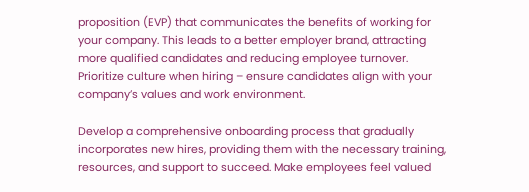proposition (EVP) that communicates the benefits of working for your company. This leads to a better employer brand, attracting more qualified candidates and reducing employee turnover. Prioritize culture when hiring – ensure candidates align with your company’s values and work environment.

Develop a comprehensive onboarding process that gradually incorporates new hires, providing them with the necessary training, resources, and support to succeed. Make employees feel valued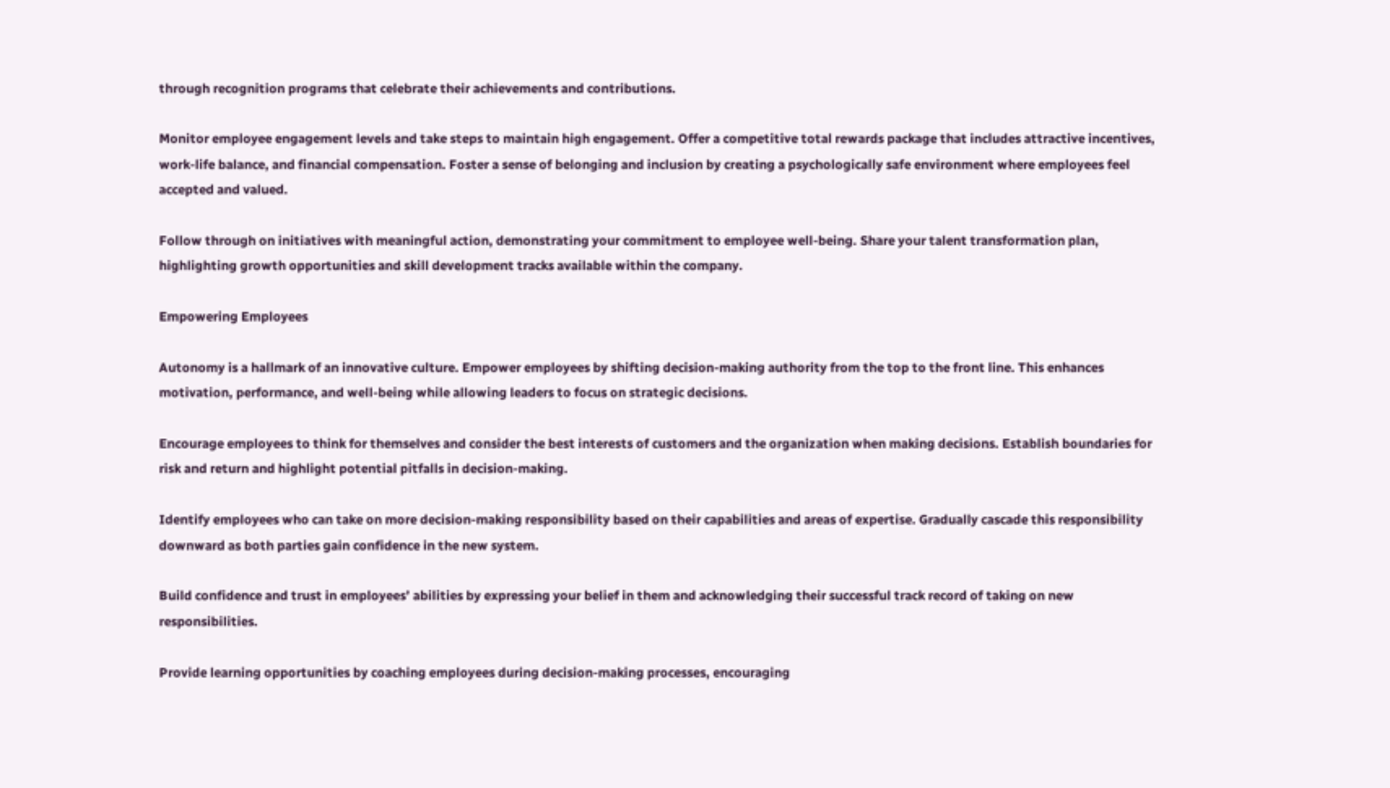through recognition programs that celebrate their achievements and contributions.

Monitor employee engagement levels and take steps to maintain high engagement. Offer a competitive total rewards package that includes attractive incentives, work-life balance, and financial compensation. Foster a sense of belonging and inclusion by creating a psychologically safe environment where employees feel accepted and valued.

Follow through on initiatives with meaningful action, demonstrating your commitment to employee well-being. Share your talent transformation plan, highlighting growth opportunities and skill development tracks available within the company.

Empowering Employees

Autonomy is a hallmark of an innovative culture. Empower employees by shifting decision-making authority from the top to the front line. This enhances motivation, performance, and well-being while allowing leaders to focus on strategic decisions.

Encourage employees to think for themselves and consider the best interests of customers and the organization when making decisions. Establish boundaries for risk and return and highlight potential pitfalls in decision-making.

Identify employees who can take on more decision-making responsibility based on their capabilities and areas of expertise. Gradually cascade this responsibility downward as both parties gain confidence in the new system.

Build confidence and trust in employees’ abilities by expressing your belief in them and acknowledging their successful track record of taking on new responsibilities.

Provide learning opportunities by coaching employees during decision-making processes, encouraging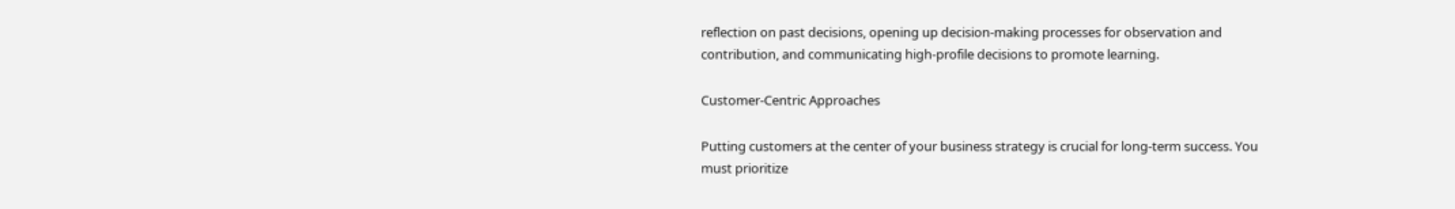reflection on past decisions, opening up decision-making processes for observation and contribution, and communicating high-profile decisions to promote learning.

Customer-Centric Approaches

Putting customers at the center of your business strategy is crucial for long-term success. You must prioritize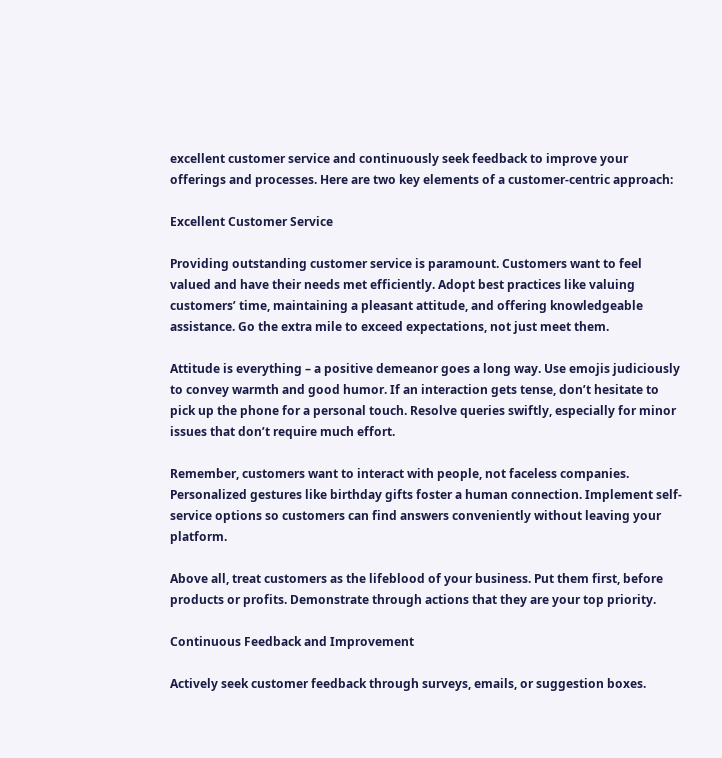excellent customer service and continuously seek feedback to improve your offerings and processes. Here are two key elements of a customer-centric approach:

Excellent Customer Service

Providing outstanding customer service is paramount. Customers want to feel valued and have their needs met efficiently. Adopt best practices like valuing customers’ time, maintaining a pleasant attitude, and offering knowledgeable assistance. Go the extra mile to exceed expectations, not just meet them.

Attitude is everything – a positive demeanor goes a long way. Use emojis judiciously to convey warmth and good humor. If an interaction gets tense, don’t hesitate to pick up the phone for a personal touch. Resolve queries swiftly, especially for minor issues that don’t require much effort.

Remember, customers want to interact with people, not faceless companies. Personalized gestures like birthday gifts foster a human connection. Implement self-service options so customers can find answers conveniently without leaving your platform.

Above all, treat customers as the lifeblood of your business. Put them first, before products or profits. Demonstrate through actions that they are your top priority.

Continuous Feedback and Improvement

Actively seek customer feedback through surveys, emails, or suggestion boxes.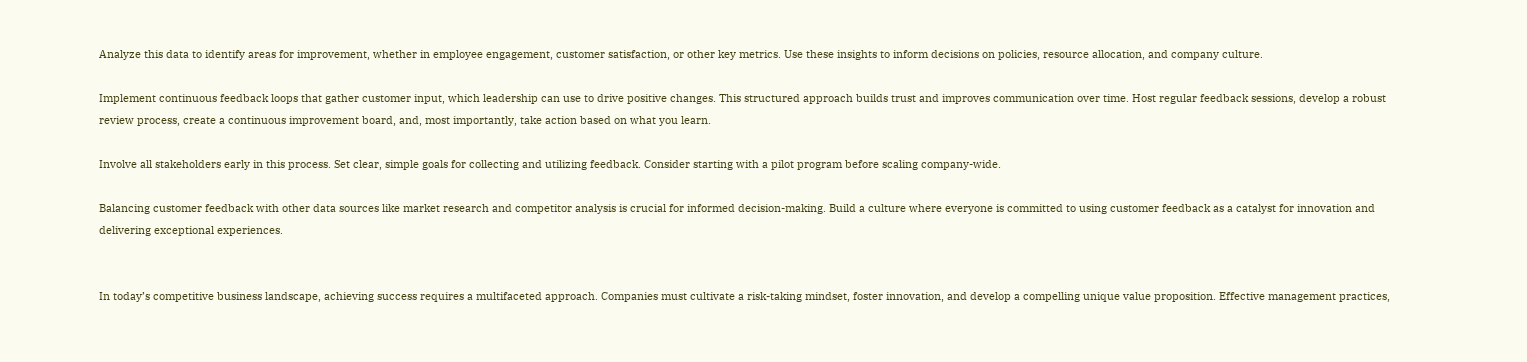Analyze this data to identify areas for improvement, whether in employee engagement, customer satisfaction, or other key metrics. Use these insights to inform decisions on policies, resource allocation, and company culture.

Implement continuous feedback loops that gather customer input, which leadership can use to drive positive changes. This structured approach builds trust and improves communication over time. Host regular feedback sessions, develop a robust review process, create a continuous improvement board, and, most importantly, take action based on what you learn.

Involve all stakeholders early in this process. Set clear, simple goals for collecting and utilizing feedback. Consider starting with a pilot program before scaling company-wide.

Balancing customer feedback with other data sources like market research and competitor analysis is crucial for informed decision-making. Build a culture where everyone is committed to using customer feedback as a catalyst for innovation and delivering exceptional experiences.


In today’s competitive business landscape, achieving success requires a multifaceted approach. Companies must cultivate a risk-taking mindset, foster innovation, and develop a compelling unique value proposition. Effective management practices,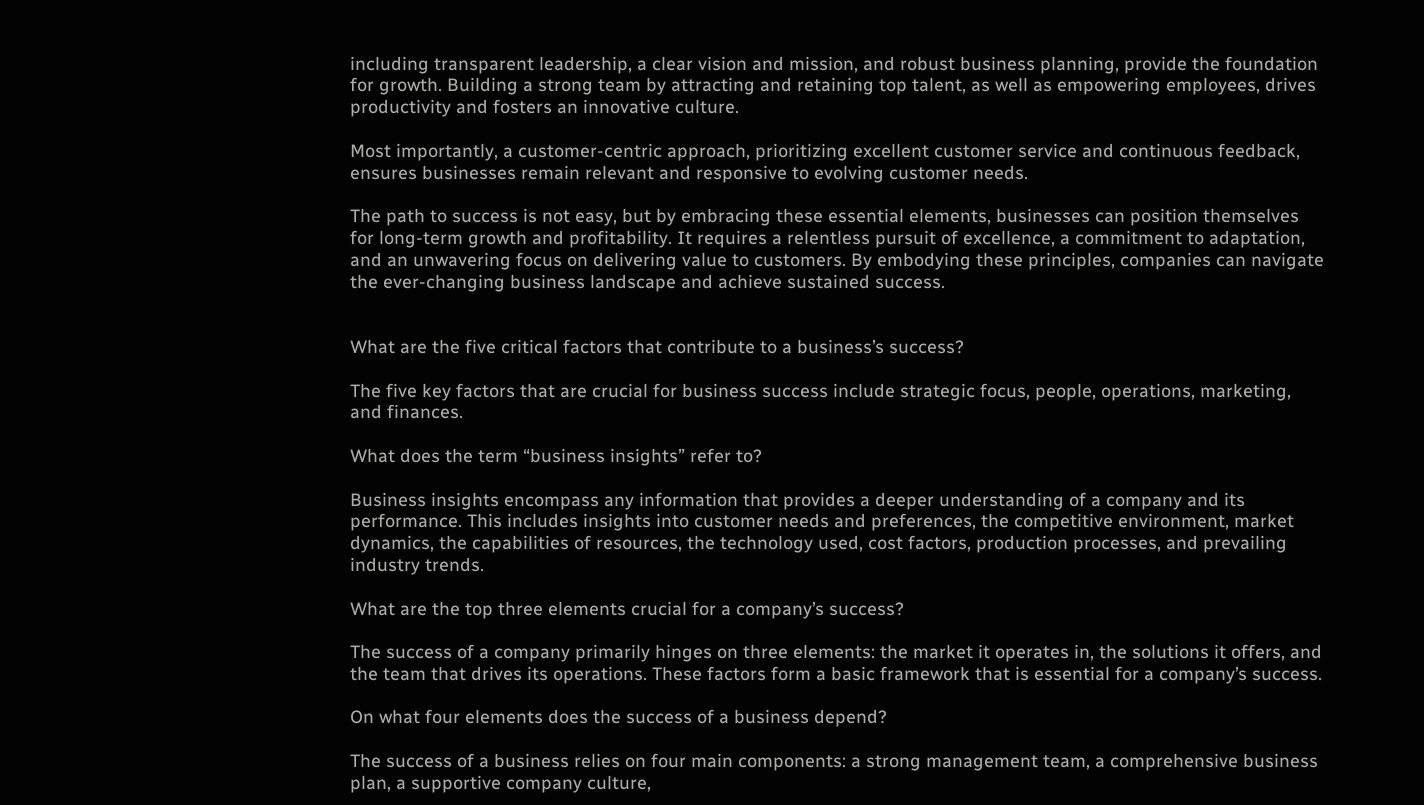including transparent leadership, a clear vision and mission, and robust business planning, provide the foundation for growth. Building a strong team by attracting and retaining top talent, as well as empowering employees, drives productivity and fosters an innovative culture.

Most importantly, a customer-centric approach, prioritizing excellent customer service and continuous feedback, ensures businesses remain relevant and responsive to evolving customer needs.

The path to success is not easy, but by embracing these essential elements, businesses can position themselves for long-term growth and profitability. It requires a relentless pursuit of excellence, a commitment to adaptation, and an unwavering focus on delivering value to customers. By embodying these principles, companies can navigate the ever-changing business landscape and achieve sustained success.


What are the five critical factors that contribute to a business’s success?

The five key factors that are crucial for business success include strategic focus, people, operations, marketing, and finances.

What does the term “business insights” refer to?

Business insights encompass any information that provides a deeper understanding of a company and its performance. This includes insights into customer needs and preferences, the competitive environment, market dynamics, the capabilities of resources, the technology used, cost factors, production processes, and prevailing industry trends.

What are the top three elements crucial for a company’s success?

The success of a company primarily hinges on three elements: the market it operates in, the solutions it offers, and the team that drives its operations. These factors form a basic framework that is essential for a company’s success.

On what four elements does the success of a business depend?

The success of a business relies on four main components: a strong management team, a comprehensive business plan, a supportive company culture,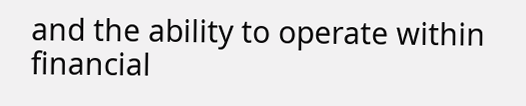and the ability to operate within financial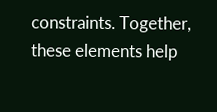constraints. Together, these elements help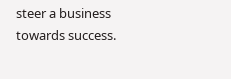steer a business towards success.